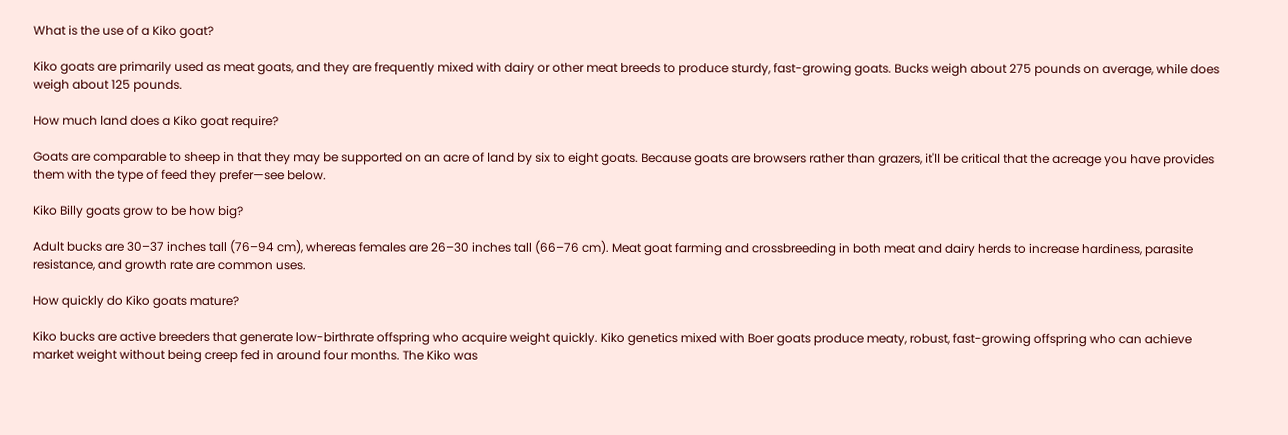What is the use of a Kiko goat?

Kiko goats are primarily used as meat goats, and they are frequently mixed with dairy or other meat breeds to produce sturdy, fast-growing goats. Bucks weigh about 275 pounds on average, while does weigh about 125 pounds.

How much land does a Kiko goat require?

Goats are comparable to sheep in that they may be supported on an acre of land by six to eight goats. Because goats are browsers rather than grazers, it'll be critical that the acreage you have provides them with the type of feed they prefer—see below.

Kiko Billy goats grow to be how big?

Adult bucks are 30–37 inches tall (76–94 cm), whereas females are 26–30 inches tall (66–76 cm). Meat goat farming and crossbreeding in both meat and dairy herds to increase hardiness, parasite resistance, and growth rate are common uses.

How quickly do Kiko goats mature?

Kiko bucks are active breeders that generate low-birthrate offspring who acquire weight quickly. Kiko genetics mixed with Boer goats produce meaty, robust, fast-growing offspring who can achieve market weight without being creep fed in around four months. The Kiko was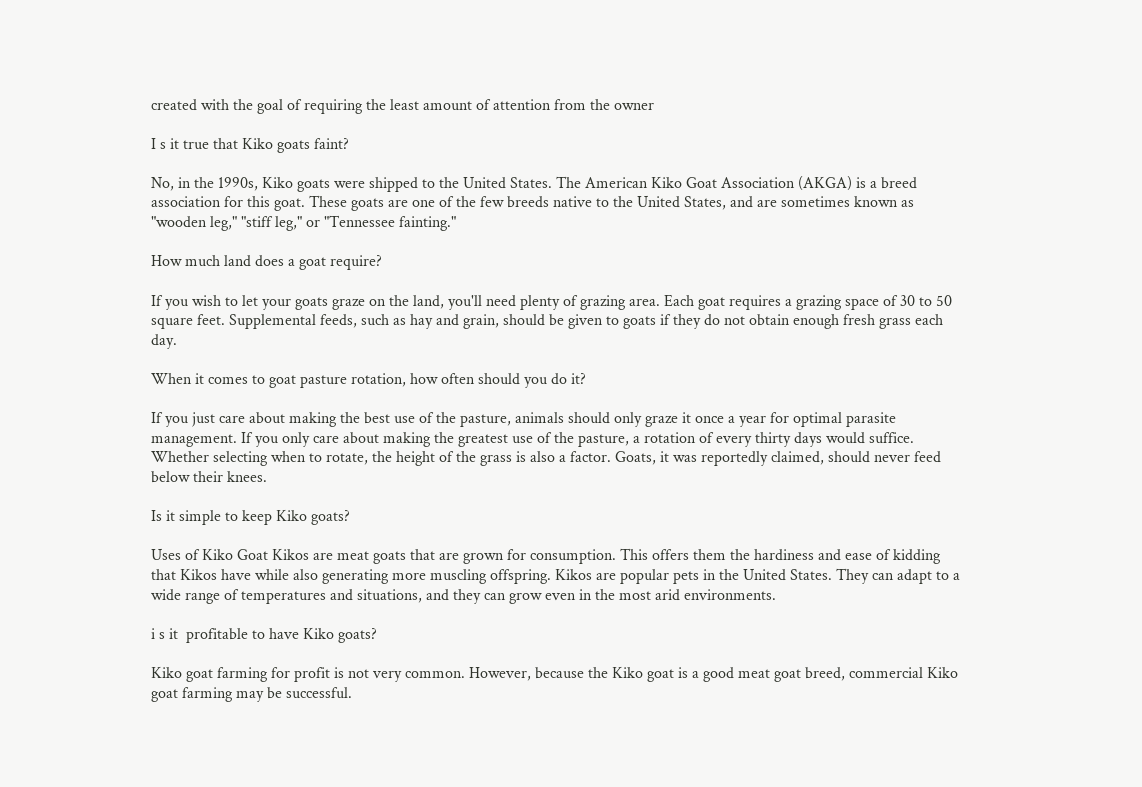created with the goal of requiring the least amount of attention from the owner

I s it true that Kiko goats faint?

No, in the 1990s, Kiko goats were shipped to the United States. The American Kiko Goat Association (AKGA) is a breed association for this goat. These goats are one of the few breeds native to the United States, and are sometimes known as "wooden leg," "stiff leg," or "Tennessee fainting."

How much land does a goat require?

If you wish to let your goats graze on the land, you'll need plenty of grazing area. Each goat requires a grazing space of 30 to 50 square feet. Supplemental feeds, such as hay and grain, should be given to goats if they do not obtain enough fresh grass each day.

When it comes to goat pasture rotation, how often should you do it?

If you just care about making the best use of the pasture, animals should only graze it once a year for optimal parasite management. If you only care about making the greatest use of the pasture, a rotation of every thirty days would suffice. Whether selecting when to rotate, the height of the grass is also a factor. Goats, it was reportedly claimed, should never feed below their knees.

Is it simple to keep Kiko goats?

Uses of Kiko Goat Kikos are meat goats that are grown for consumption. This offers them the hardiness and ease of kidding that Kikos have while also generating more muscling offspring. Kikos are popular pets in the United States. They can adapt to a wide range of temperatures and situations, and they can grow even in the most arid environments.

i s it  profitable to have Kiko goats?

Kiko goat farming for profit is not very common. However, because the Kiko goat is a good meat goat breed, commercial Kiko goat farming may be successful.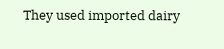They used imported dairy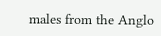males from the Anglo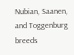Nubian, Saanen, and Toggenburg breeds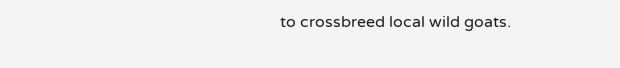to crossbreed local wild goats.